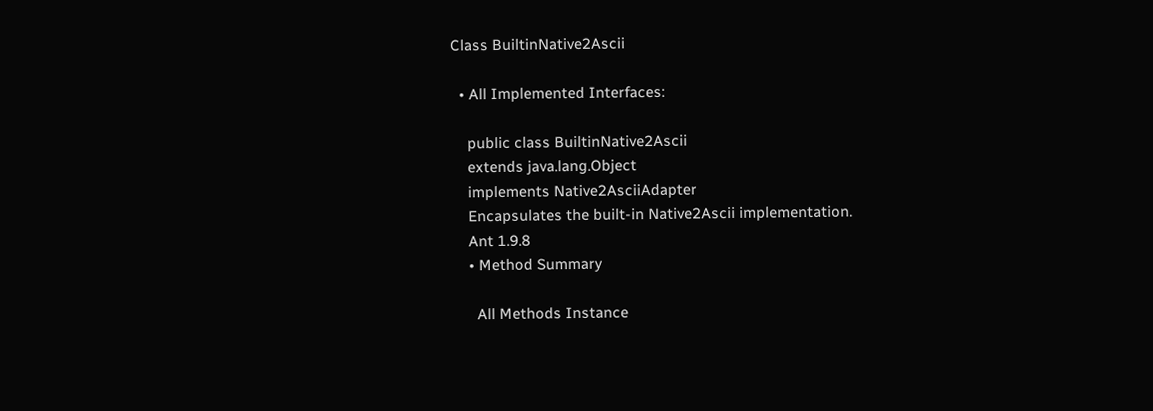Class BuiltinNative2Ascii

  • All Implemented Interfaces:

    public class BuiltinNative2Ascii
    extends java.lang.Object
    implements Native2AsciiAdapter
    Encapsulates the built-in Native2Ascii implementation.
    Ant 1.9.8
    • Method Summary

      All Methods Instance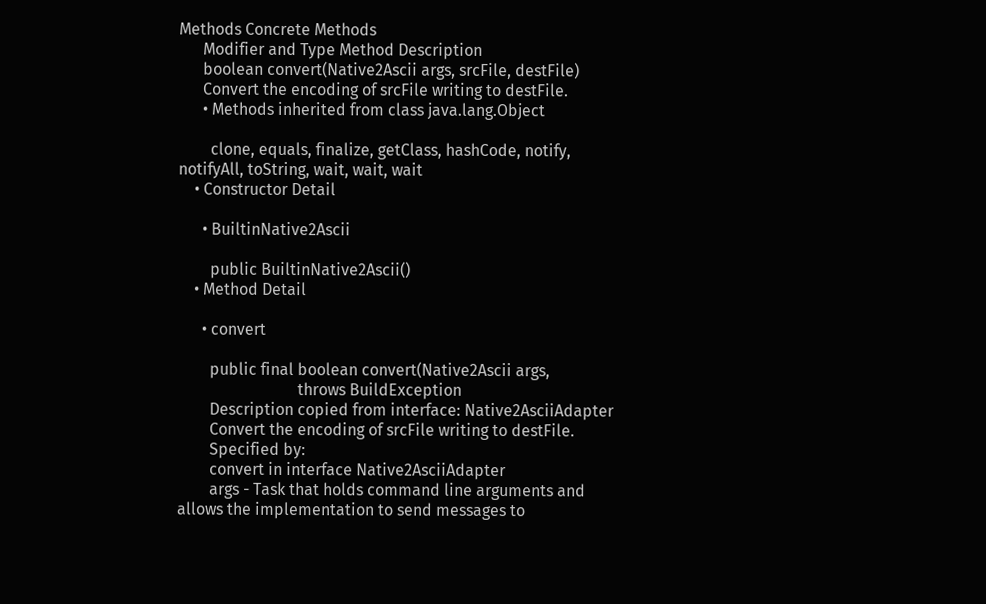Methods Concrete Methods
      Modifier and Type Method Description
      boolean convert(Native2Ascii args, srcFile, destFile)
      Convert the encoding of srcFile writing to destFile.
      • Methods inherited from class java.lang.Object

        clone, equals, finalize, getClass, hashCode, notify, notifyAll, toString, wait, wait, wait
    • Constructor Detail

      • BuiltinNative2Ascii

        public BuiltinNative2Ascii()
    • Method Detail

      • convert

        public final boolean convert(Native2Ascii args,
                              throws BuildException
        Description copied from interface: Native2AsciiAdapter
        Convert the encoding of srcFile writing to destFile.
        Specified by:
        convert in interface Native2AsciiAdapter
        args - Task that holds command line arguments and allows the implementation to send messages to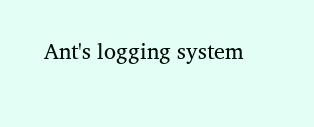Ant's logging system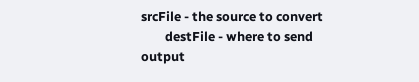srcFile - the source to convert
        destFile - where to send output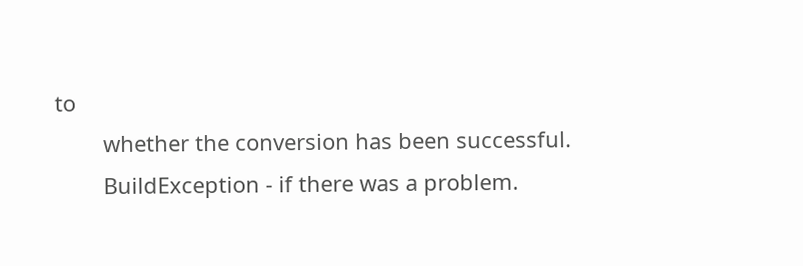to
        whether the conversion has been successful.
        BuildException - if there was a problem.